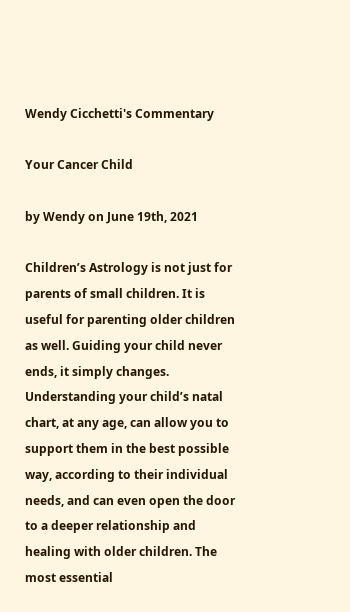Wendy Cicchetti's Commentary

Your Cancer Child

by Wendy on June 19th, 2021

Children’s Astrology is not just for parents of small children. It is useful for parenting older children as well. Guiding your child never ends, it simply changes. Understanding your child’s natal chart, at any age, can allow you to support them in the best possible way, according to their individual needs, and can even open the door to a deeper relationship and healing with older children. The most essential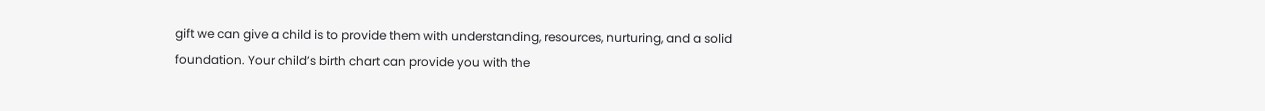gift we can give a child is to provide them with understanding, resources, nurturing, and a solid foundation. Your child’s birth chart can provide you with the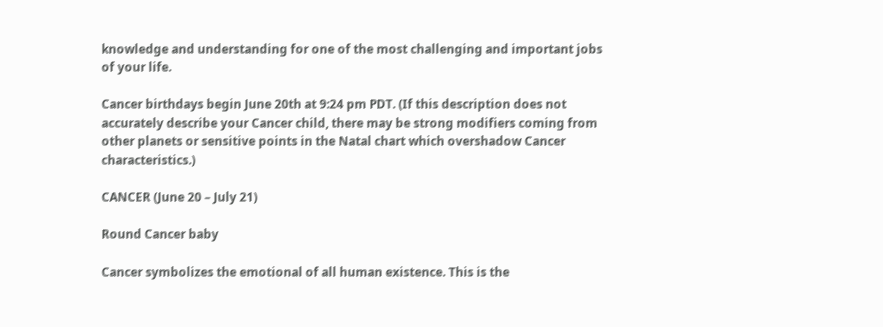knowledge and understanding for one of the most challenging and important jobs of your life.

Cancer birthdays begin June 20th at 9:24 pm PDT. (If this description does not accurately describe your Cancer child, there may be strong modifiers coming from other planets or sensitive points in the Natal chart which overshadow Cancer characteristics.)

CANCER (June 20 – July 21)

Round Cancer baby

Cancer symbolizes the emotional of all human existence. This is the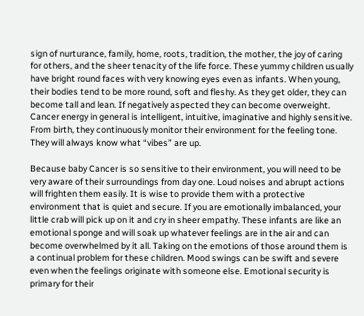sign of nurturance, family, home, roots, tradition, the mother, the joy of caring for others, and the sheer tenacity of the life force. These yummy children usually have bright round faces with very knowing eyes even as infants. When young, their bodies tend to be more round, soft and fleshy. As they get older, they can become tall and lean. If negatively aspected they can become overweight. Cancer energy in general is intelligent, intuitive, imaginative and highly sensitive. From birth, they continuously monitor their environment for the feeling tone. They will always know what “vibes” are up.

Because baby Cancer is so sensitive to their environment, you will need to be very aware of their surroundings from day one. Loud noises and abrupt actions will frighten them easily. It is wise to provide them with a protective environment that is quiet and secure. If you are emotionally imbalanced, your little crab will pick up on it and cry in sheer empathy. These infants are like an emotional sponge and will soak up whatever feelings are in the air and can become overwhelmed by it all. Taking on the emotions of those around them is a continual problem for these children. Mood swings can be swift and severe even when the feelings originate with someone else. Emotional security is primary for their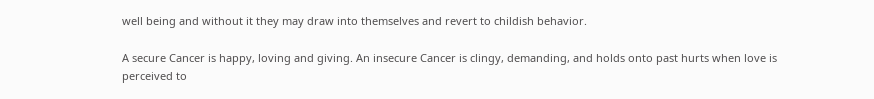well being and without it they may draw into themselves and revert to childish behavior.

A secure Cancer is happy, loving and giving. An insecure Cancer is clingy, demanding, and holds onto past hurts when love is perceived to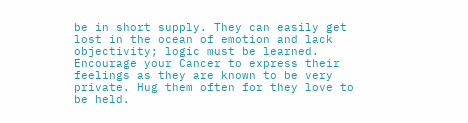be in short supply. They can easily get lost in the ocean of emotion and lack objectivity; logic must be learned. Encourage your Cancer to express their feelings as they are known to be very private. Hug them often for they love to be held.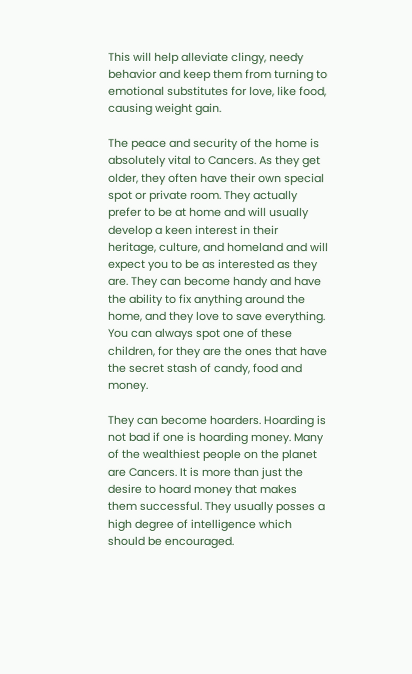This will help alleviate clingy, needy behavior and keep them from turning to emotional substitutes for love, like food, causing weight gain.

The peace and security of the home is absolutely vital to Cancers. As they get older, they often have their own special spot or private room. They actually prefer to be at home and will usually develop a keen interest in their heritage, culture, and homeland and will expect you to be as interested as they are. They can become handy and have the ability to fix anything around the home, and they love to save everything. You can always spot one of these children, for they are the ones that have the secret stash of candy, food and money.

They can become hoarders. Hoarding is not bad if one is hoarding money. Many of the wealthiest people on the planet are Cancers. It is more than just the desire to hoard money that makes them successful. They usually posses a high degree of intelligence which should be encouraged.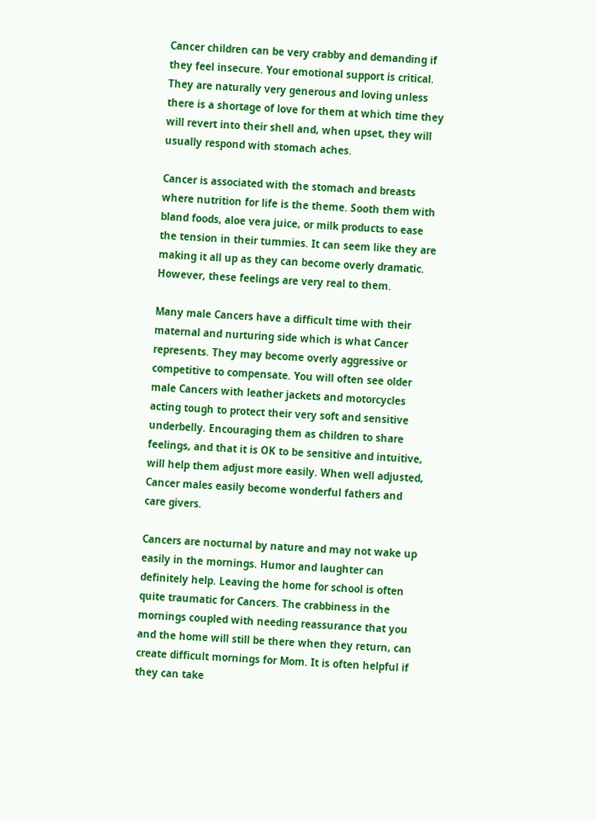Cancer children can be very crabby and demanding if they feel insecure. Your emotional support is critical. They are naturally very generous and loving unless there is a shortage of love for them at which time they will revert into their shell and, when upset, they will usually respond with stomach aches.

Cancer is associated with the stomach and breasts where nutrition for life is the theme. Sooth them with bland foods, aloe vera juice, or milk products to ease the tension in their tummies. It can seem like they are making it all up as they can become overly dramatic. However, these feelings are very real to them.

Many male Cancers have a difficult time with their maternal and nurturing side which is what Cancer represents. They may become overly aggressive or competitive to compensate. You will often see older male Cancers with leather jackets and motorcycles acting tough to protect their very soft and sensitive underbelly. Encouraging them as children to share feelings, and that it is OK to be sensitive and intuitive, will help them adjust more easily. When well adjusted, Cancer males easily become wonderful fathers and care givers.

Cancers are nocturnal by nature and may not wake up easily in the mornings. Humor and laughter can definitely help. Leaving the home for school is often quite traumatic for Cancers. The crabbiness in the mornings coupled with needing reassurance that you and the home will still be there when they return, can create difficult mornings for Mom. It is often helpful if they can take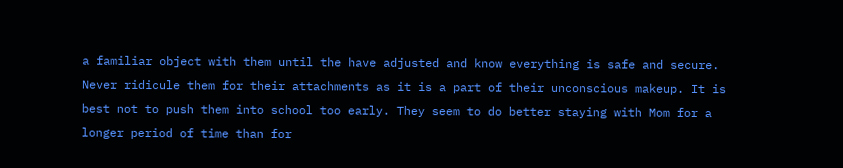a familiar object with them until the have adjusted and know everything is safe and secure. Never ridicule them for their attachments as it is a part of their unconscious makeup. It is best not to push them into school too early. They seem to do better staying with Mom for a longer period of time than for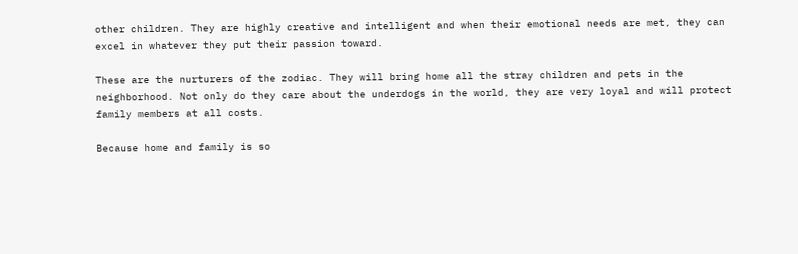other children. They are highly creative and intelligent and when their emotional needs are met, they can excel in whatever they put their passion toward.

These are the nurturers of the zodiac. They will bring home all the stray children and pets in the neighborhood. Not only do they care about the underdogs in the world, they are very loyal and will protect family members at all costs.

Because home and family is so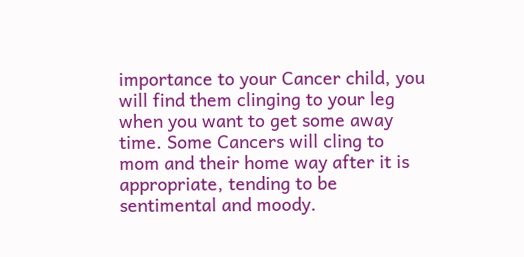importance to your Cancer child, you will find them clinging to your leg when you want to get some away time. Some Cancers will cling to mom and their home way after it is appropriate, tending to be sentimental and moody.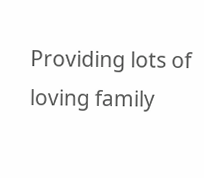Providing lots of loving family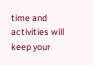time and activities will keep your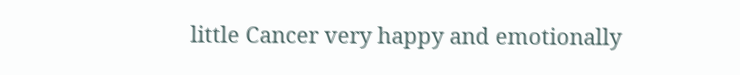little Cancer very happy and emotionally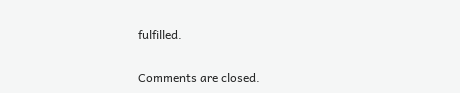fulfilled.

Comments are closed.